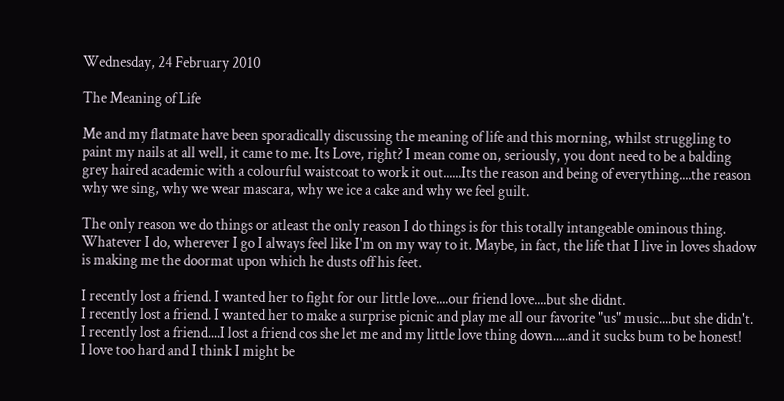Wednesday, 24 February 2010

The Meaning of Life

Me and my flatmate have been sporadically discussing the meaning of life and this morning, whilst struggling to paint my nails at all well, it came to me. Its Love, right? I mean come on, seriously, you dont need to be a balding grey haired academic with a colourful waistcoat to work it out......Its the reason and being of everything....the reason why we sing, why we wear mascara, why we ice a cake and why we feel guilt.

The only reason we do things or atleast the only reason I do things is for this totally intangeable ominous thing. Whatever I do, wherever I go I always feel like I'm on my way to it. Maybe, in fact, the life that I live in loves shadow is making me the doormat upon which he dusts off his feet.

I recently lost a friend. I wanted her to fight for our little love....our friend love....but she didnt.
I recently lost a friend. I wanted her to make a surprise picnic and play me all our favorite "us" music....but she didn't.
I recently lost a friend....I lost a friend cos she let me and my little love thing down.....and it sucks bum to be honest!
I love too hard and I think I might be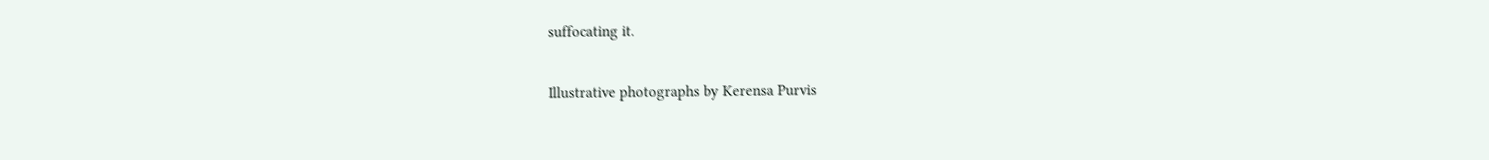suffocating it.

Illustrative photographs by Kerensa Purvis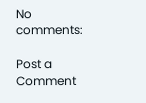No comments:

Post a Comment